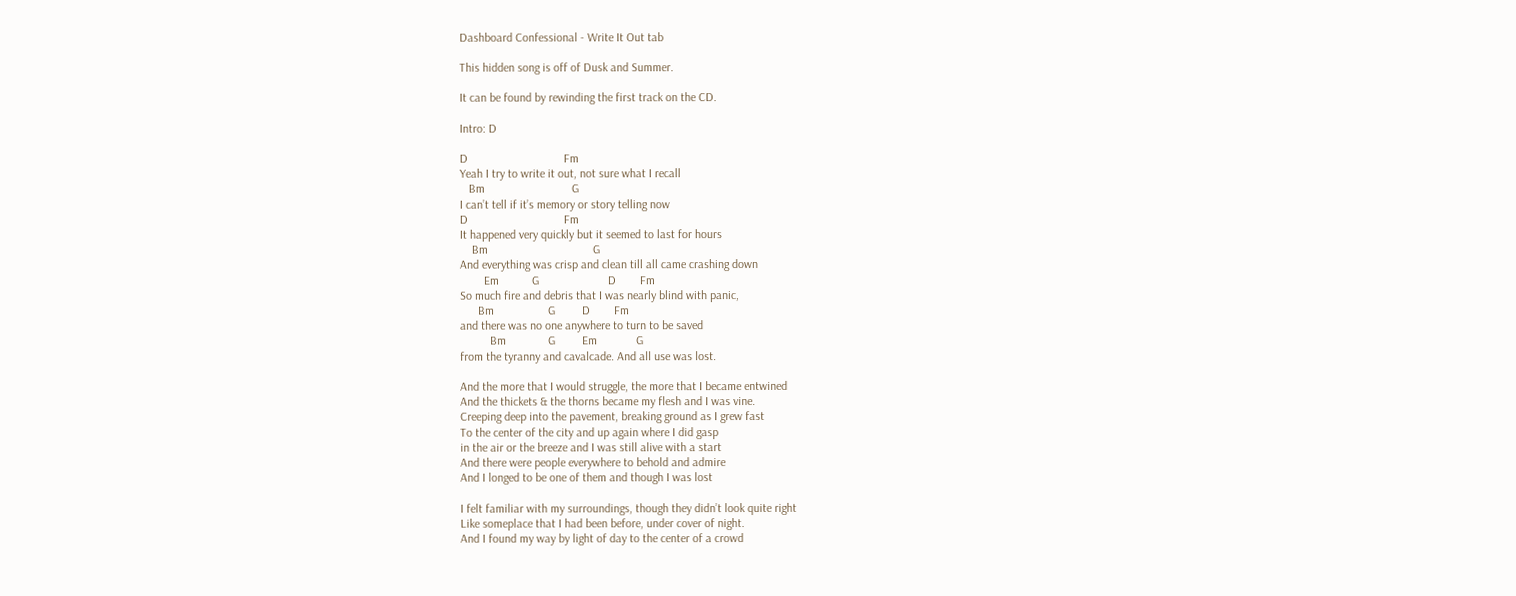Dashboard Confessional - Write It Out tab

This hidden song is off of Dusk and Summer.

It can be found by rewinding the first track on the CD.

Intro: D

D                                Fm
Yeah I try to write it out, not sure what I recall
   Bm                             G
I can’t tell if it’s memory or story telling now
D                                Fm
It happened very quickly but it seemed to last for hours
    Bm                                   G
And everything was crisp and clean till all came crashing down
        Em           G                       D        Fm
So much fire and debris that I was nearly blind with panic,
      Bm                  G         D        Fm
and there was no one anywhere to turn to be saved
          Bm              G         Em             G
from the tyranny and cavalcade. And all use was lost.

And the more that I would struggle, the more that I became entwined
And the thickets & the thorns became my flesh and I was vine.
Creeping deep into the pavement, breaking ground as I grew fast
To the center of the city and up again where I did gasp
in the air or the breeze and I was still alive with a start
And there were people everywhere to behold and admire
And I longed to be one of them and though I was lost

I felt familiar with my surroundings, though they didn’t look quite right
Like someplace that I had been before, under cover of night.
And I found my way by light of day to the center of a crowd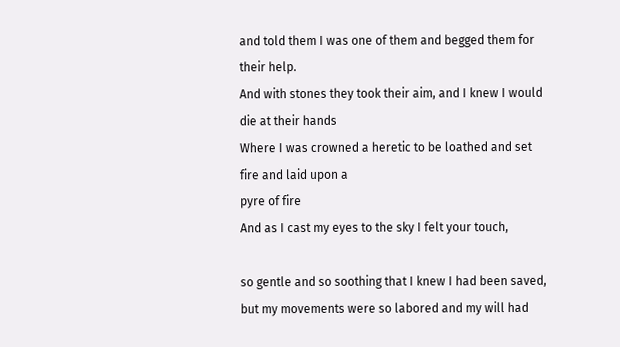and told them I was one of them and begged them for their help.
And with stones they took their aim, and I knew I would die at their hands
Where I was crowned a heretic to be loathed and set fire and laid upon a
pyre of fire
And as I cast my eyes to the sky I felt your touch,

so gentle and so soothing that I knew I had been saved,
but my movements were so labored and my will had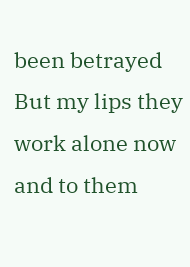been betrayed
But my lips they work alone now and to them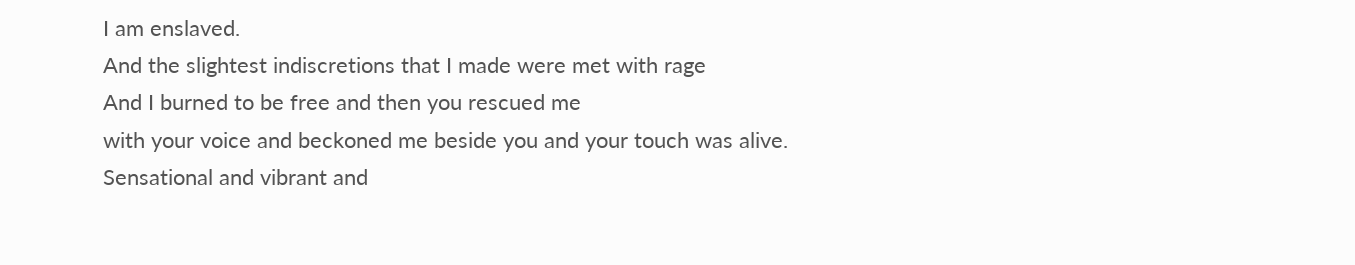I am enslaved.
And the slightest indiscretions that I made were met with rage
And I burned to be free and then you rescued me
with your voice and beckoned me beside you and your touch was alive.
Sensational and vibrant and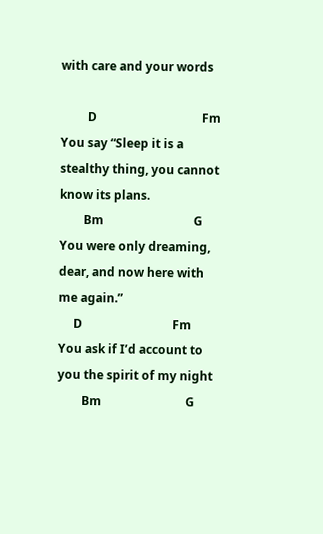with care and your words

         D                                   Fm
You say “Sleep it is a stealthy thing, you cannot know its plans.
        Bm                              G
You were only dreaming, dear, and now here with me again.”
     D                              Fm
You ask if I’d account to you the spirit of my night
        Bm                            G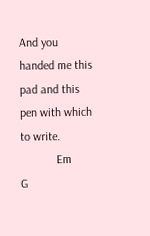And you handed me this pad and this pen with which to write.
            Em             G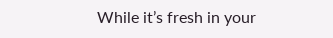While it’s fresh in your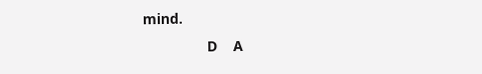mind.
                D    A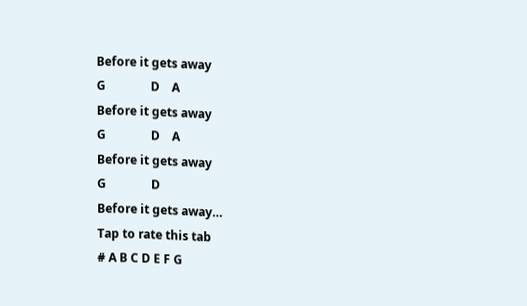Before it gets away
G               D    A
Before it gets away
G               D    A
Before it gets away
G               D
Before it gets away…
Tap to rate this tab
# A B C D E F G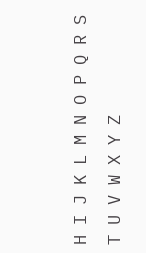H I J K L M N O P Q R S T U V W X Y Z